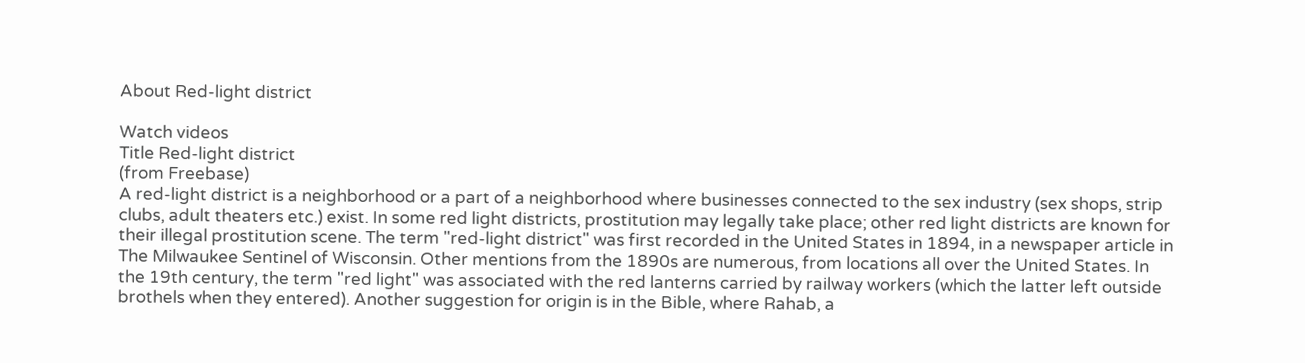About Red-light district

Watch videos
Title Red-light district
(from Freebase)
A red-light district is a neighborhood or a part of a neighborhood where businesses connected to the sex industry (sex shops, strip clubs, adult theaters etc.) exist. In some red light districts, prostitution may legally take place; other red light districts are known for their illegal prostitution scene. The term "red-light district" was first recorded in the United States in 1894, in a newspaper article in The Milwaukee Sentinel of Wisconsin. Other mentions from the 1890s are numerous, from locations all over the United States. In the 19th century, the term "red light" was associated with the red lanterns carried by railway workers (which the latter left outside brothels when they entered). Another suggestion for origin is in the Bible, where Rahab, a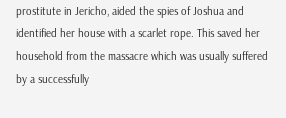prostitute in Jericho, aided the spies of Joshua and identified her house with a scarlet rope. This saved her household from the massacre which was usually suffered by a successfully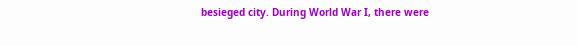besieged city. During World War I, there were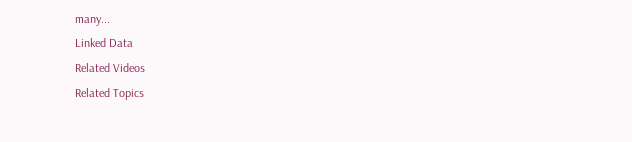many...
Linked Data
Related Videos
Related Topics